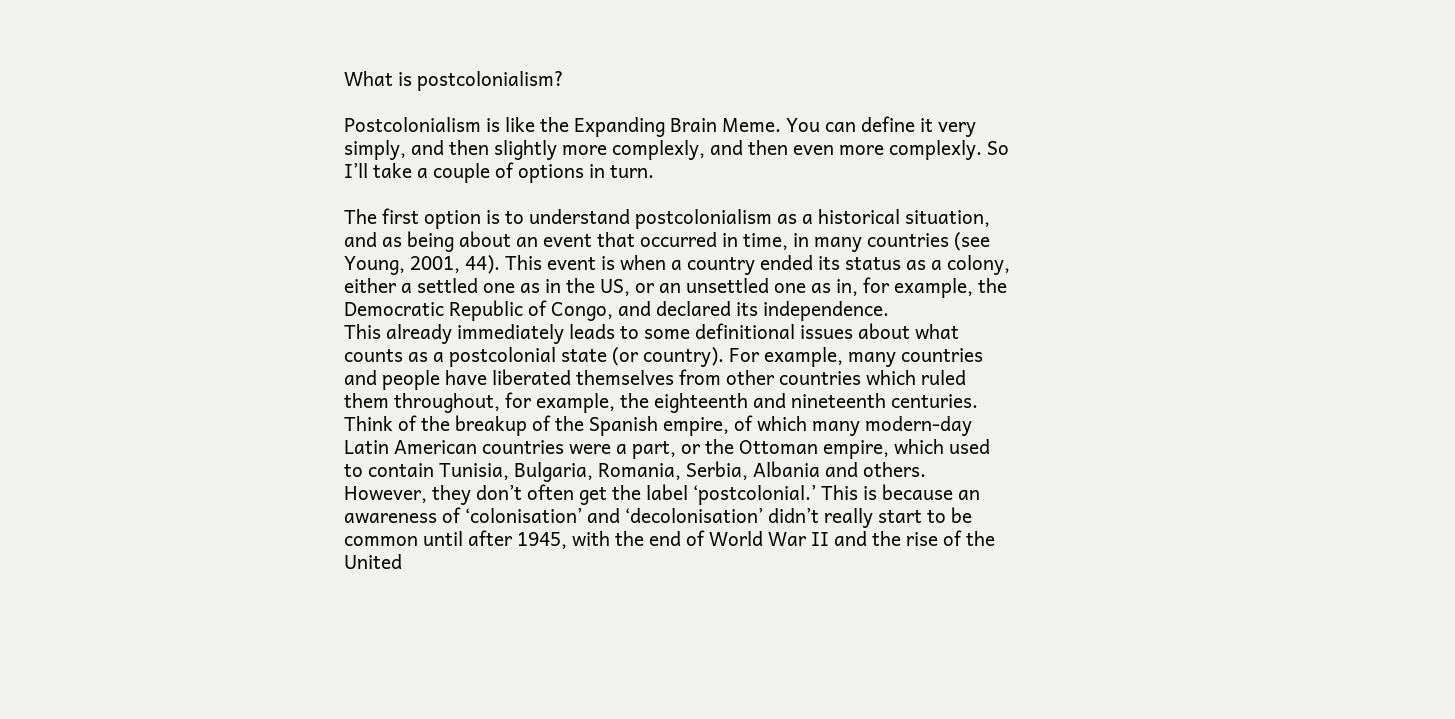What is postcolonialism?

Postcolonialism is like the Expanding Brain Meme. You can define it very simply, and then slightly more complexly, and then even more complexly. So I’ll take a couple of options in turn.

The first option is to understand postcolonialism as a historical situation, and as being about an event that occurred in time, in many countries (see Young, 2001, 44). This event is when a country ended its status as a colony, either a settled one as in the US, or an unsettled one as in, for example, the Democratic Republic of Congo, and declared its independence.
This already immediately leads to some definitional issues about what counts as a postcolonial state (or country). For example, many countries and people have liberated themselves from other countries which ruled them throughout, for example, the eighteenth and nineteenth centuries. Think of the breakup of the Spanish empire, of which many modern-day Latin American countries were a part, or the Ottoman empire, which used to contain Tunisia, Bulgaria, Romania, Serbia, Albania and others. However, they don’t often get the label ‘postcolonial.’ This is because an awareness of ‘colonisation’ and ‘decolonisation’ didn’t really start to be common until after 1945, with the end of World War II and the rise of the United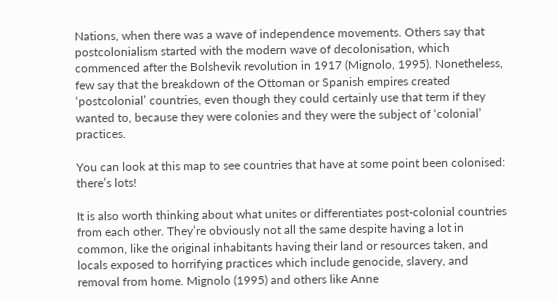Nations, when there was a wave of independence movements. Others say that postcolonialism started with the modern wave of decolonisation, which commenced after the Bolshevik revolution in 1917 (Mignolo, 1995). Nonetheless, few say that the breakdown of the Ottoman or Spanish empires created ‘postcolonial’ countries, even though they could certainly use that term if they wanted to, because they were colonies and they were the subject of ‘colonial’ practices.

You can look at this map to see countries that have at some point been colonised: there’s lots!

It is also worth thinking about what unites or differentiates post-colonial countries from each other. They’re obviously not all the same despite having a lot in common, like the original inhabitants having their land or resources taken, and locals exposed to horrifying practices which include genocide, slavery, and removal from home. Mignolo (1995) and others like Anne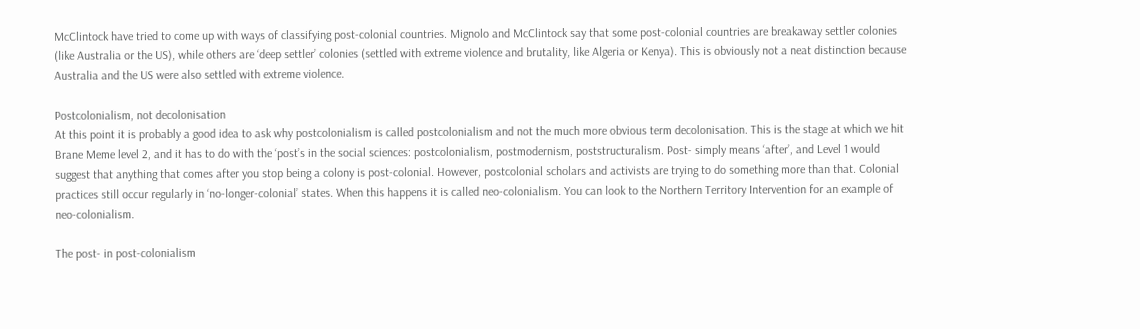McClintock have tried to come up with ways of classifying post-colonial countries. Mignolo and McClintock say that some post-colonial countries are breakaway settler colonies (like Australia or the US), while others are ‘deep settler’ colonies (settled with extreme violence and brutality, like Algeria or Kenya). This is obviously not a neat distinction because Australia and the US were also settled with extreme violence.

Postcolonialism, not decolonisation
At this point it is probably a good idea to ask why postcolonialism is called postcolonialism and not the much more obvious term decolonisation. This is the stage at which we hit Brane Meme level 2, and it has to do with the ‘post’s in the social sciences: postcolonialism, postmodernism, poststructuralism. Post- simply means ‘after’, and Level 1 would suggest that anything that comes after you stop being a colony is post-colonial. However, postcolonial scholars and activists are trying to do something more than that. Colonial practices still occur regularly in ‘no-longer-colonial’ states. When this happens it is called neo-colonialism. You can look to the Northern Territory Intervention for an example of neo-colonialism.

The post- in post-colonialism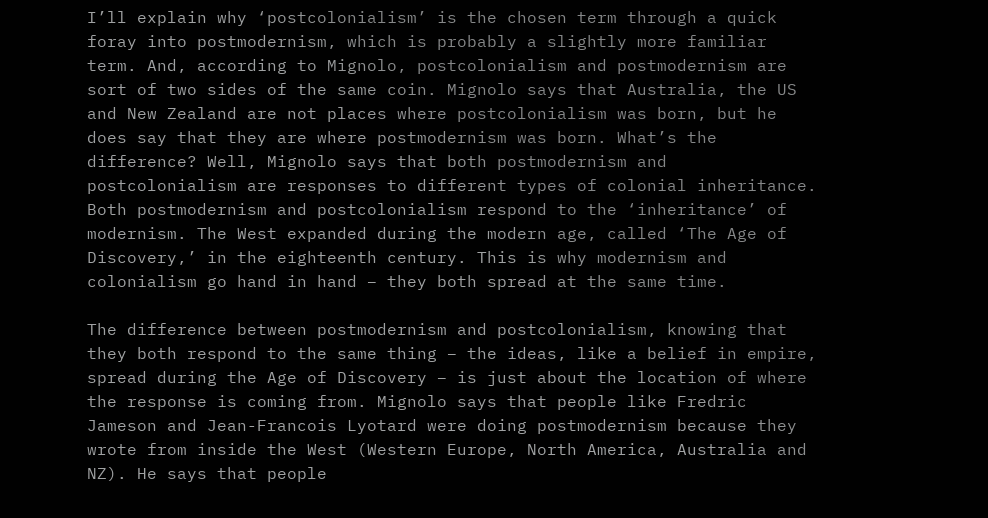I’ll explain why ‘postcolonialism’ is the chosen term through a quick foray into postmodernism, which is probably a slightly more familiar term. And, according to Mignolo, postcolonialism and postmodernism are sort of two sides of the same coin. Mignolo says that Australia, the US and New Zealand are not places where postcolonialism was born, but he does say that they are where postmodernism was born. What’s the difference? Well, Mignolo says that both postmodernism and postcolonialism are responses to different types of colonial inheritance. Both postmodernism and postcolonialism respond to the ‘inheritance’ of modernism. The West expanded during the modern age, called ‘The Age of Discovery,’ in the eighteenth century. This is why modernism and colonialism go hand in hand – they both spread at the same time.

The difference between postmodernism and postcolonialism, knowing that they both respond to the same thing – the ideas, like a belief in empire, spread during the Age of Discovery – is just about the location of where the response is coming from. Mignolo says that people like Fredric Jameson and Jean-Francois Lyotard were doing postmodernism because they wrote from inside the West (Western Europe, North America, Australia and NZ). He says that people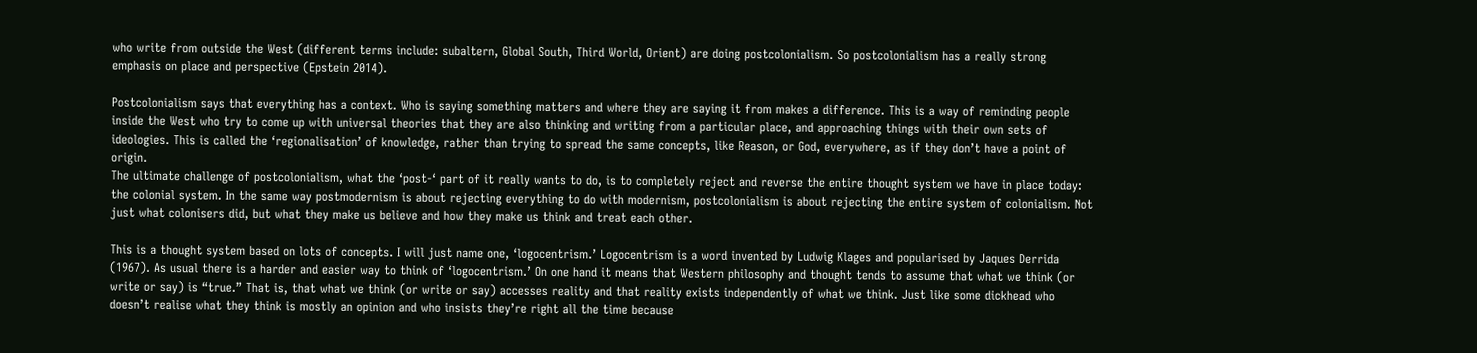who write from outside the West (different terms include: subaltern, Global South, Third World, Orient) are doing postcolonialism. So postcolonialism has a really strong emphasis on place and perspective (Epstein 2014).

Postcolonialism says that everything has a context. Who is saying something matters and where they are saying it from makes a difference. This is a way of reminding people inside the West who try to come up with universal theories that they are also thinking and writing from a particular place, and approaching things with their own sets of ideologies. This is called the ‘regionalisation’ of knowledge, rather than trying to spread the same concepts, like Reason, or God, everywhere, as if they don’t have a point of origin.
The ultimate challenge of postcolonialism, what the ‘post-‘ part of it really wants to do, is to completely reject and reverse the entire thought system we have in place today: the colonial system. In the same way postmodernism is about rejecting everything to do with modernism, postcolonialism is about rejecting the entire system of colonialism. Not just what colonisers did, but what they make us believe and how they make us think and treat each other.

This is a thought system based on lots of concepts. I will just name one, ‘logocentrism.’ Logocentrism is a word invented by Ludwig Klages and popularised by Jaques Derrida (1967). As usual there is a harder and easier way to think of ‘logocentrism.’ On one hand it means that Western philosophy and thought tends to assume that what we think (or write or say) is “true.” That is, that what we think (or write or say) accesses reality and that reality exists independently of what we think. Just like some dickhead who doesn’t realise what they think is mostly an opinion and who insists they’re right all the time because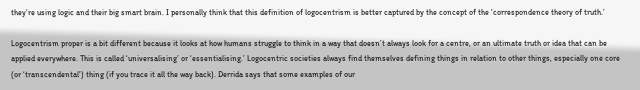they’re using logic and their big smart brain. I personally think that this definition of logocentrism is better captured by the concept of the ‘correspondence theory of truth.’

Logocentrism proper is a bit different because it looks at how humans struggle to think in a way that doesn’t always look for a centre, or an ultimate truth or idea that can be applied everywhere. This is called ‘universalising’ or ‘essentialising.’ Logocentric societies always find themselves defining things in relation to other things, especially one core (or ‘transcendental’) thing (if you trace it all the way back). Derrida says that some examples of our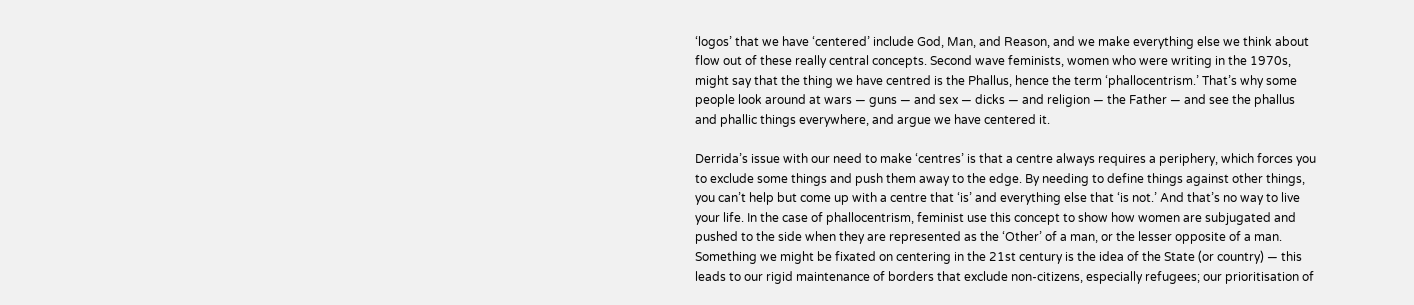‘logos’ that we have ‘centered’ include God, Man, and Reason, and we make everything else we think about flow out of these really central concepts. Second wave feminists, women who were writing in the 1970s, might say that the thing we have centred is the Phallus, hence the term ‘phallocentrism.’ That’s why some people look around at wars — guns — and sex — dicks — and religion — the Father — and see the phallus and phallic things everywhere, and argue we have centered it.

Derrida’s issue with our need to make ‘centres’ is that a centre always requires a periphery, which forces you to exclude some things and push them away to the edge. By needing to define things against other things, you can’t help but come up with a centre that ‘is’ and everything else that ‘is not.’ And that’s no way to live your life. In the case of phallocentrism, feminist use this concept to show how women are subjugated and pushed to the side when they are represented as the ‘Other’ of a man, or the lesser opposite of a man. Something we might be fixated on centering in the 21st century is the idea of the State (or country) — this leads to our rigid maintenance of borders that exclude non-citizens, especially refugees; our prioritisation of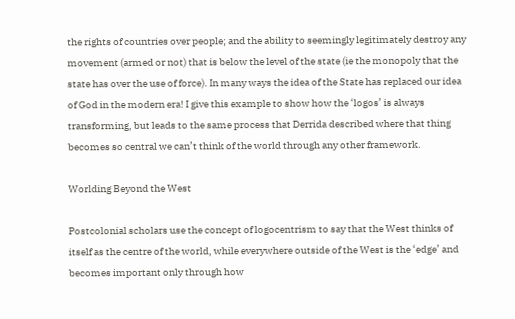the rights of countries over people; and the ability to seemingly legitimately destroy any movement (armed or not) that is below the level of the state (ie the monopoly that the state has over the use of force). In many ways the idea of the State has replaced our idea of God in the modern era! I give this example to show how the ‘logos’ is always transforming, but leads to the same process that Derrida described where that thing becomes so central we can’t think of the world through any other framework.

Worlding Beyond the West

Postcolonial scholars use the concept of logocentrism to say that the West thinks of itself as the centre of the world, while everywhere outside of the West is the ‘edge’ and becomes important only through how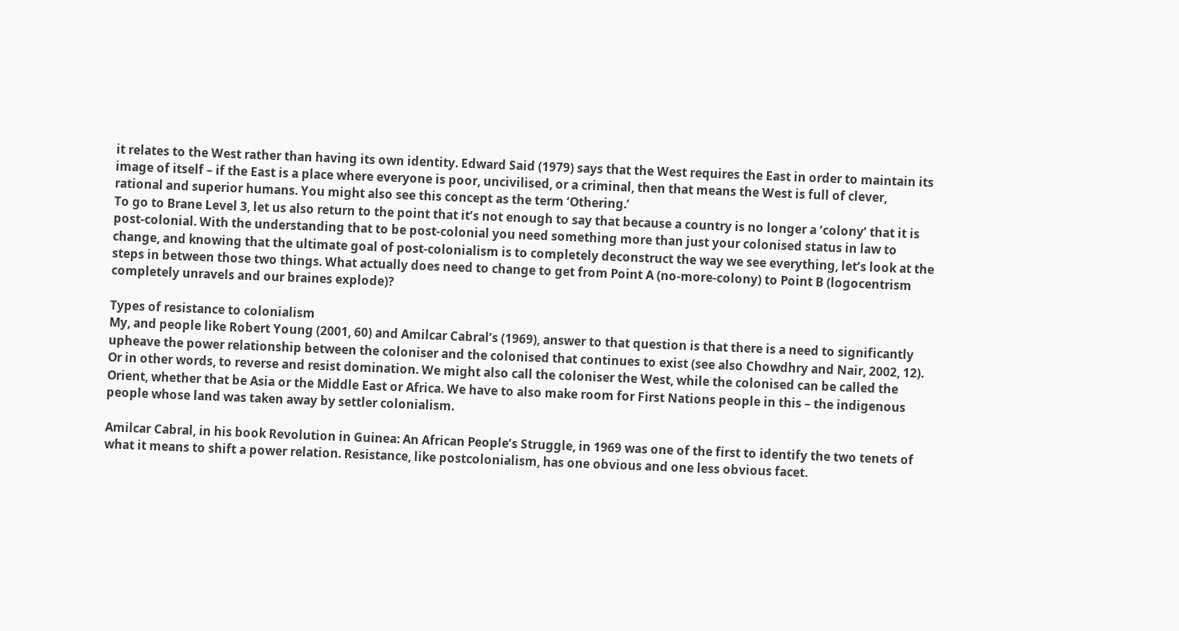it relates to the West rather than having its own identity. Edward Said (1979) says that the West requires the East in order to maintain its image of itself – if the East is a place where everyone is poor, uncivilised, or a criminal, then that means the West is full of clever, rational and superior humans. You might also see this concept as the term ‘Othering.’
To go to Brane Level 3, let us also return to the point that it’s not enough to say that because a country is no longer a ‘colony’ that it is post-colonial. With the understanding that to be post-colonial you need something more than just your colonised status in law to change, and knowing that the ultimate goal of post-colonialism is to completely deconstruct the way we see everything, let’s look at the steps in between those two things. What actually does need to change to get from Point A (no-more-colony) to Point B (logocentrism completely unravels and our braines explode)?

Types of resistance to colonialism
My, and people like Robert Young (2001, 60) and Amilcar Cabral’s (1969), answer to that question is that there is a need to significantly upheave the power relationship between the coloniser and the colonised that continues to exist (see also Chowdhry and Nair, 2002, 12). Or in other words, to reverse and resist domination. We might also call the coloniser the West, while the colonised can be called the Orient, whether that be Asia or the Middle East or Africa. We have to also make room for First Nations people in this – the indigenous people whose land was taken away by settler colonialism.

Amilcar Cabral, in his book Revolution in Guinea: An African People’s Struggle, in 1969 was one of the first to identify the two tenets of what it means to shift a power relation. Resistance, like postcolonialism, has one obvious and one less obvious facet.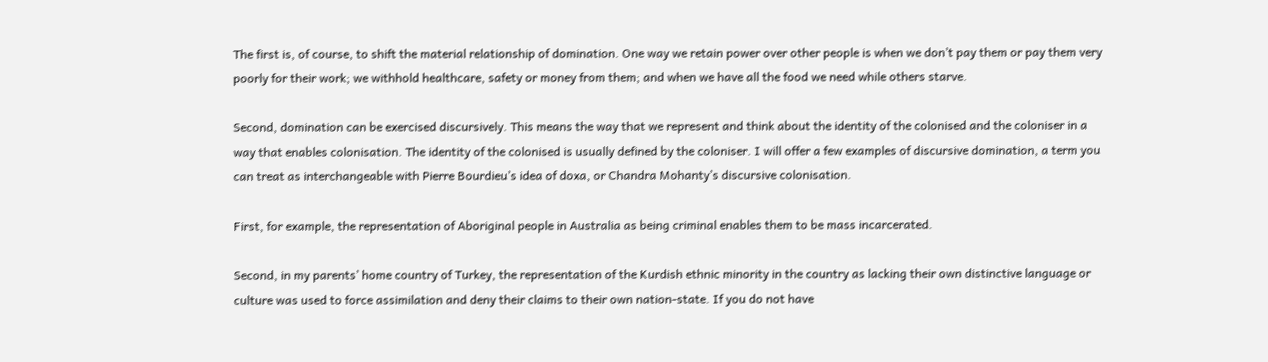The first is, of course, to shift the material relationship of domination. One way we retain power over other people is when we don’t pay them or pay them very poorly for their work; we withhold healthcare, safety or money from them; and when we have all the food we need while others starve.

Second, domination can be exercised discursively. This means the way that we represent and think about the identity of the colonised and the coloniser in a way that enables colonisation. The identity of the colonised is usually defined by the coloniser. I will offer a few examples of discursive domination, a term you can treat as interchangeable with Pierre Bourdieu’s idea of doxa, or Chandra Mohanty’s discursive colonisation.

First, for example, the representation of Aboriginal people in Australia as being criminal enables them to be mass incarcerated.

Second, in my parents’ home country of Turkey, the representation of the Kurdish ethnic minority in the country as lacking their own distinctive language or culture was used to force assimilation and deny their claims to their own nation-state. If you do not have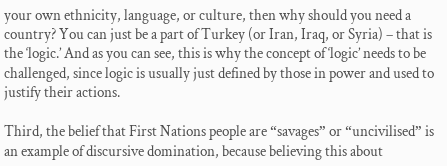your own ethnicity, language, or culture, then why should you need a country? You can just be a part of Turkey (or Iran, Iraq, or Syria) – that is the ‘logic.’ And as you can see, this is why the concept of ‘logic’ needs to be challenged, since logic is usually just defined by those in power and used to justify their actions.

Third, the belief that First Nations people are “savages” or “uncivilised” is an example of discursive domination, because believing this about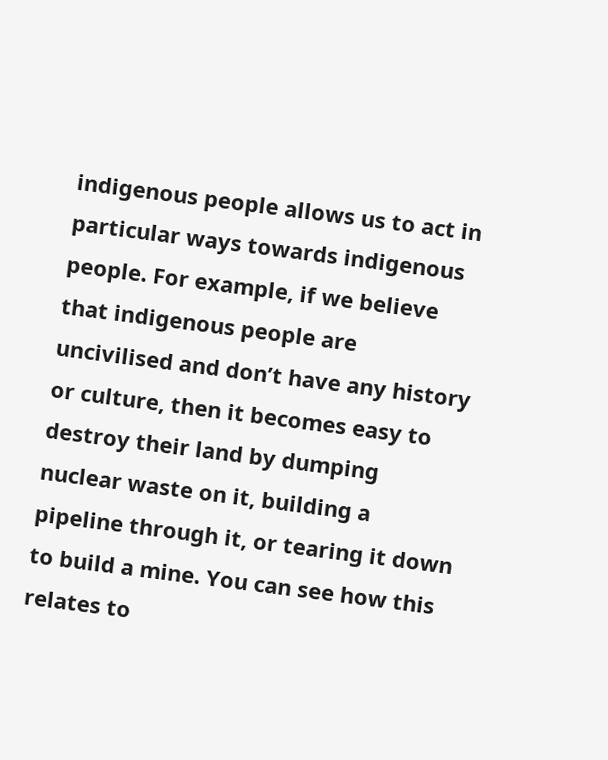indigenous people allows us to act in particular ways towards indigenous people. For example, if we believe that indigenous people are uncivilised and don’t have any history or culture, then it becomes easy to destroy their land by dumping nuclear waste on it, building a pipeline through it, or tearing it down to build a mine. You can see how this relates to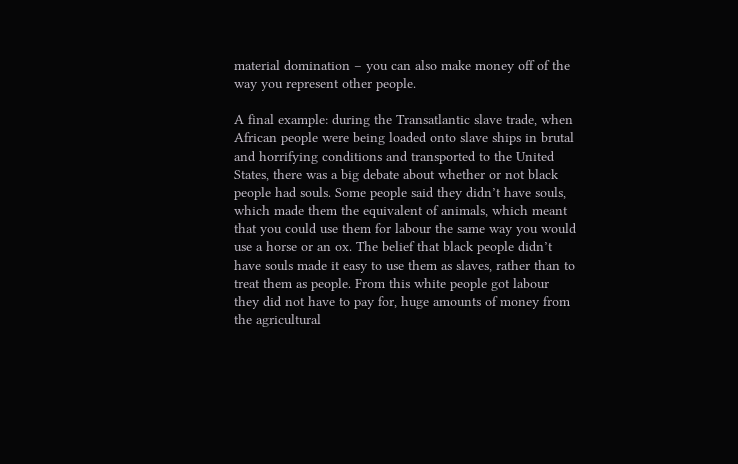material domination – you can also make money off of the way you represent other people.

A final example: during the Transatlantic slave trade, when African people were being loaded onto slave ships in brutal and horrifying conditions and transported to the United States, there was a big debate about whether or not black people had souls. Some people said they didn’t have souls, which made them the equivalent of animals, which meant that you could use them for labour the same way you would use a horse or an ox. The belief that black people didn’t have souls made it easy to use them as slaves, rather than to treat them as people. From this white people got labour they did not have to pay for, huge amounts of money from the agricultural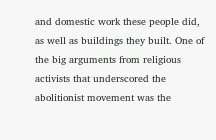and domestic work these people did, as well as buildings they built. One of the big arguments from religious activists that underscored the abolitionist movement was the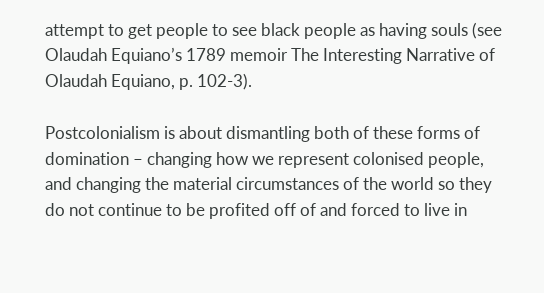attempt to get people to see black people as having souls (see Olaudah Equiano’s 1789 memoir The Interesting Narrative of Olaudah Equiano, p. 102-3).

Postcolonialism is about dismantling both of these forms of domination – changing how we represent colonised people, and changing the material circumstances of the world so they do not continue to be profited off of and forced to live in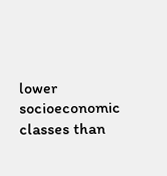lower socioeconomic classes than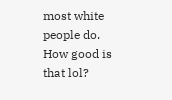most white people do. How good is that lol?